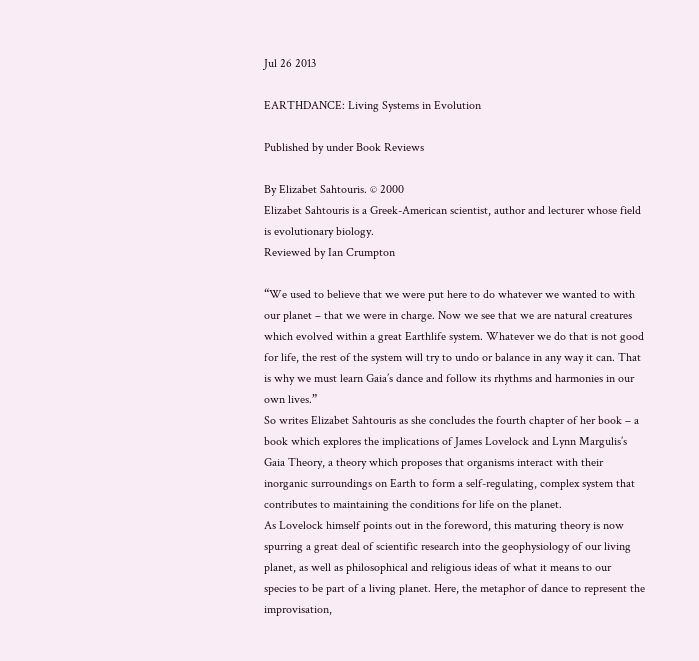Jul 26 2013

EARTHDANCE: Living Systems in Evolution

Published by under Book Reviews

By Elizabet Sahtouris. © 2000
Elizabet Sahtouris is a Greek-American scientist, author and lecturer whose field is evolutionary biology.
Reviewed by Ian Crumpton

“We used to believe that we were put here to do whatever we wanted to with our planet – that we were in charge. Now we see that we are natural creatures which evolved within a great Earthlife system. Whatever we do that is not good for life, the rest of the system will try to undo or balance in any way it can. That is why we must learn Gaia’s dance and follow its rhythms and harmonies in our own lives.”
So writes Elizabet Sahtouris as she concludes the fourth chapter of her book – a book which explores the implications of James Lovelock and Lynn Margulis’s Gaia Theory, a theory which proposes that organisms interact with their inorganic surroundings on Earth to form a self-regulating, complex system that contributes to maintaining the conditions for life on the planet.
As Lovelock himself points out in the foreword, this maturing theory is now spurring a great deal of scientific research into the geophysiology of our living planet, as well as philosophical and religious ideas of what it means to our species to be part of a living planet. Here, the metaphor of dance to represent the improvisation,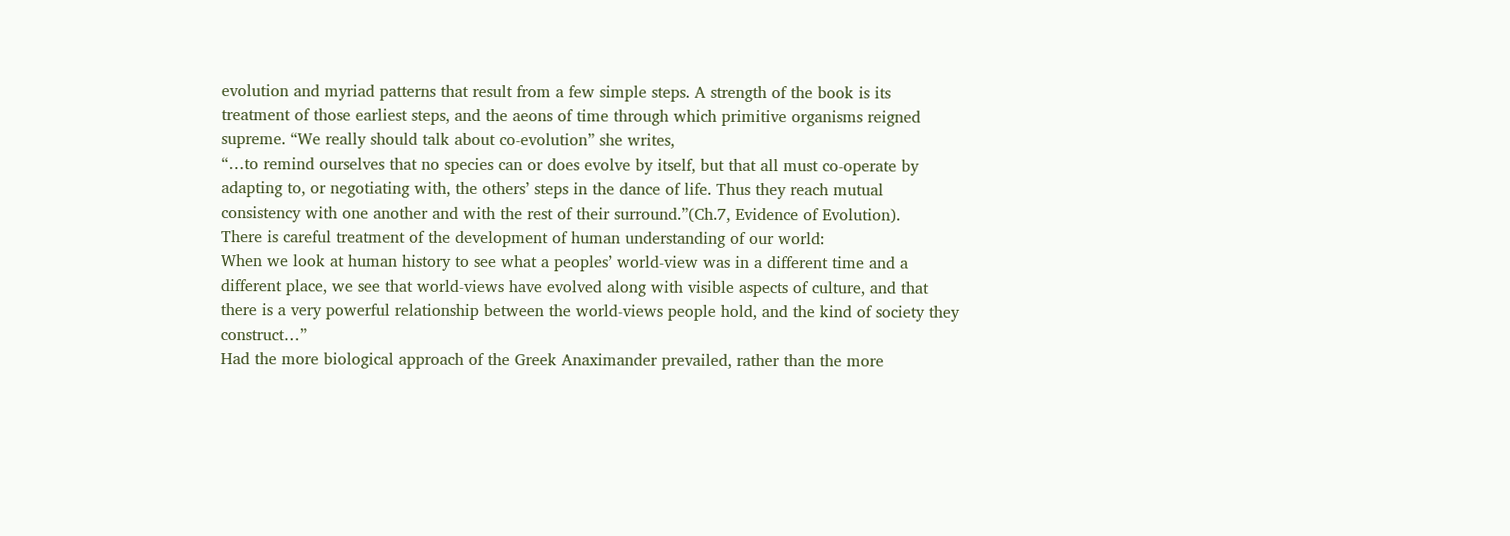evolution and myriad patterns that result from a few simple steps. A strength of the book is its treatment of those earliest steps, and the aeons of time through which primitive organisms reigned supreme. “We really should talk about co-evolution” she writes,
“…to remind ourselves that no species can or does evolve by itself, but that all must co-operate by adapting to, or negotiating with, the others’ steps in the dance of life. Thus they reach mutual consistency with one another and with the rest of their surround.”(Ch.7, Evidence of Evolution).
There is careful treatment of the development of human understanding of our world:
When we look at human history to see what a peoples’ world-view was in a different time and a different place, we see that world-views have evolved along with visible aspects of culture, and that there is a very powerful relationship between the world-views people hold, and the kind of society they construct…”
Had the more biological approach of the Greek Anaximander prevailed, rather than the more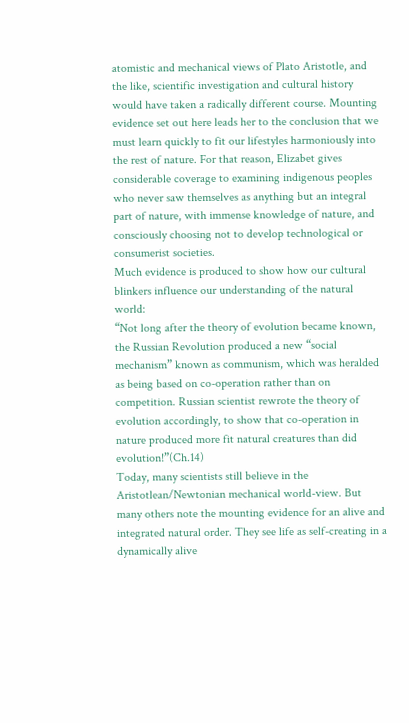atomistic and mechanical views of Plato Aristotle, and the like, scientific investigation and cultural history would have taken a radically different course. Mounting evidence set out here leads her to the conclusion that we must learn quickly to fit our lifestyles harmoniously into the rest of nature. For that reason, Elizabet gives considerable coverage to examining indigenous peoples who never saw themselves as anything but an integral part of nature, with immense knowledge of nature, and consciously choosing not to develop technological or consumerist societies.
Much evidence is produced to show how our cultural blinkers influence our understanding of the natural world:
“Not long after the theory of evolution became known, the Russian Revolution produced a new “social mechanism” known as communism, which was heralded as being based on co-operation rather than on competition. Russian scientist rewrote the theory of evolution accordingly, to show that co-operation in nature produced more fit natural creatures than did evolution!”(Ch.14)
Today, many scientists still believe in the Aristotlean/Newtonian mechanical world-view. But many others note the mounting evidence for an alive and integrated natural order. They see life as self-creating in a dynamically alive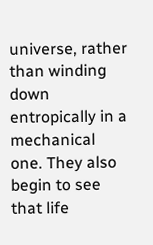universe, rather than winding down entropically in a mechanical one. They also begin to see that life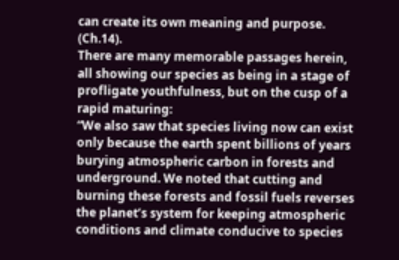can create its own meaning and purpose. (Ch.14).
There are many memorable passages herein, all showing our species as being in a stage of profligate youthfulness, but on the cusp of a rapid maturing:
“We also saw that species living now can exist only because the earth spent billions of years burying atmospheric carbon in forests and underground. We noted that cutting and burning these forests and fossil fuels reverses the planet’s system for keeping atmospheric conditions and climate conducive to species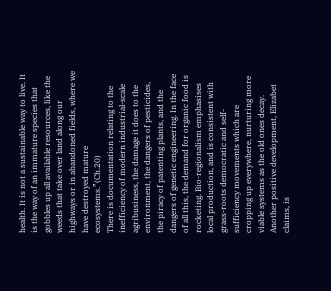health. It is not a sustainable way to live. It is the way of an immature species that gobbles up all available resources, like the weeds that take over land along our highways or in abandoned fields, where we have destroyed mature ecosystems.”(Ch.20)
There is documentation relating to the inefficiency of modern industrial-scale agribusiness, the damage it does to the environment, the dangers of pesticides, the piracy of patenting plants, and the dangers of genetic engineering. In the face of all this, the demand for organic food is rocketing. Bio-regionalism emphasises local production, and is consistent with grass-roots democratic and self-sufficiency movements which are cropping up everywhere, nurturing more viable systems as the old ones decay. Another positive development, Elizabet claims, is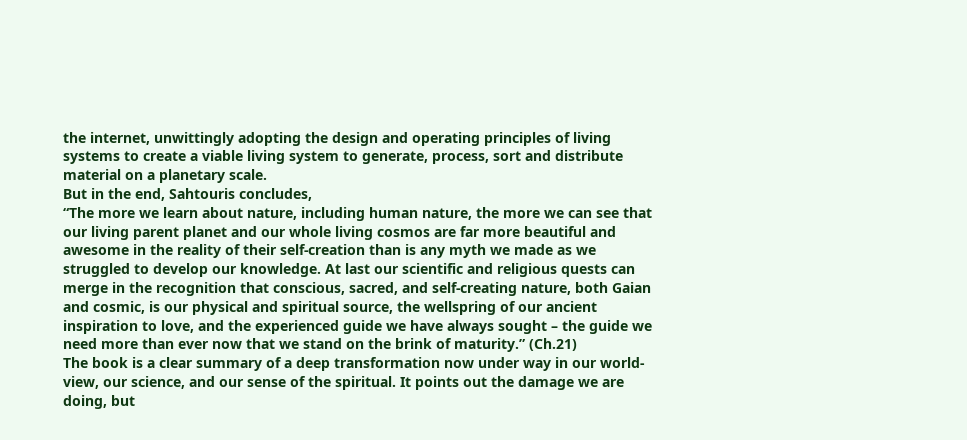the internet, unwittingly adopting the design and operating principles of living systems to create a viable living system to generate, process, sort and distribute material on a planetary scale.
But in the end, Sahtouris concludes,
“The more we learn about nature, including human nature, the more we can see that our living parent planet and our whole living cosmos are far more beautiful and awesome in the reality of their self-creation than is any myth we made as we struggled to develop our knowledge. At last our scientific and religious quests can merge in the recognition that conscious, sacred, and self-creating nature, both Gaian and cosmic, is our physical and spiritual source, the wellspring of our ancient inspiration to love, and the experienced guide we have always sought – the guide we need more than ever now that we stand on the brink of maturity.” (Ch.21)
The book is a clear summary of a deep transformation now under way in our world-view, our science, and our sense of the spiritual. It points out the damage we are doing, but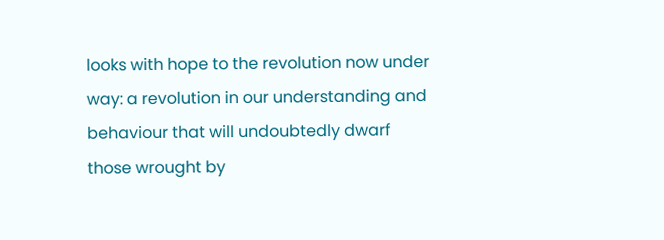looks with hope to the revolution now under way: a revolution in our understanding and behaviour that will undoubtedly dwarf those wrought by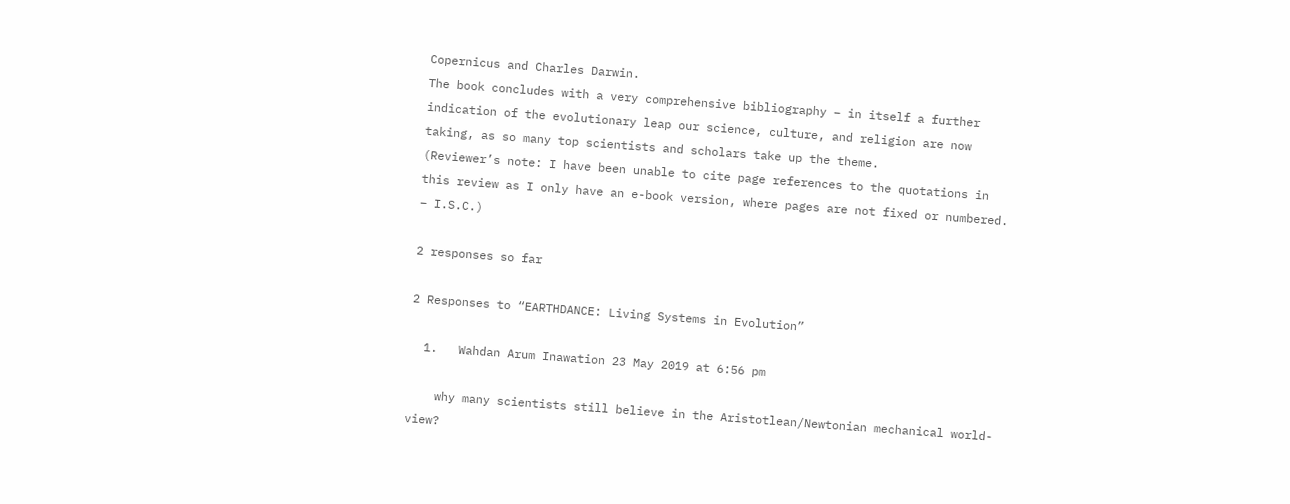Copernicus and Charles Darwin.
The book concludes with a very comprehensive bibliography – in itself a further indication of the evolutionary leap our science, culture, and religion are now taking, as so many top scientists and scholars take up the theme.
(Reviewer’s note: I have been unable to cite page references to the quotations in this review as I only have an e-book version, where pages are not fixed or numbered. – I.S.C.)

2 responses so far

2 Responses to “EARTHDANCE: Living Systems in Evolution”

  1.   Wahdan Arum Inawation 23 May 2019 at 6:56 pm

    why many scientists still believe in the Aristotlean/Newtonian mechanical world-view?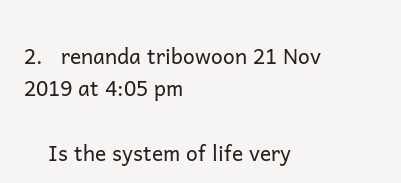2.   renanda tribowoon 21 Nov 2019 at 4:05 pm

    Is the system of life very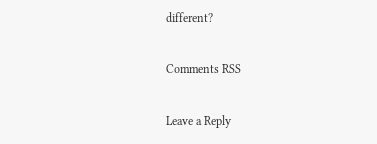different?

Comments RSS

Leave a Reply